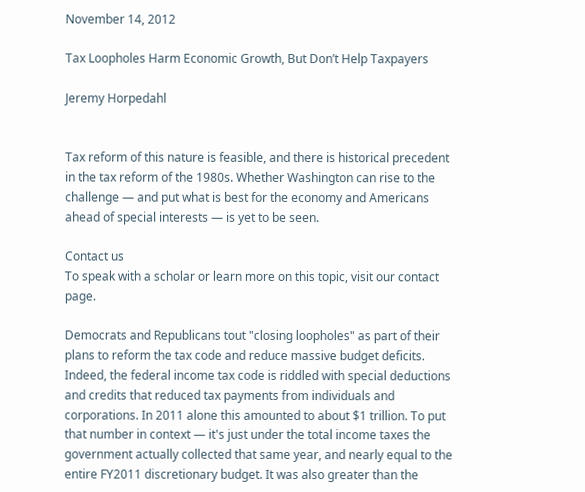November 14, 2012

Tax Loopholes Harm Economic Growth, But Don’t Help Taxpayers

Jeremy Horpedahl


Tax reform of this nature is feasible, and there is historical precedent in the tax reform of the 1980s. Whether Washington can rise to the challenge — and put what is best for the economy and Americans ahead of special interests — is yet to be seen.

Contact us
To speak with a scholar or learn more on this topic, visit our contact page.

Democrats and Republicans tout "closing loopholes" as part of their plans to reform the tax code and reduce massive budget deficits. Indeed, the federal income tax code is riddled with special deductions and credits that reduced tax payments from individuals and corporations. In 2011 alone this amounted to about $1 trillion. To put that number in context — it's just under the total income taxes the government actually collected that same year, and nearly equal to the entire FY2011 discretionary budget. It was also greater than the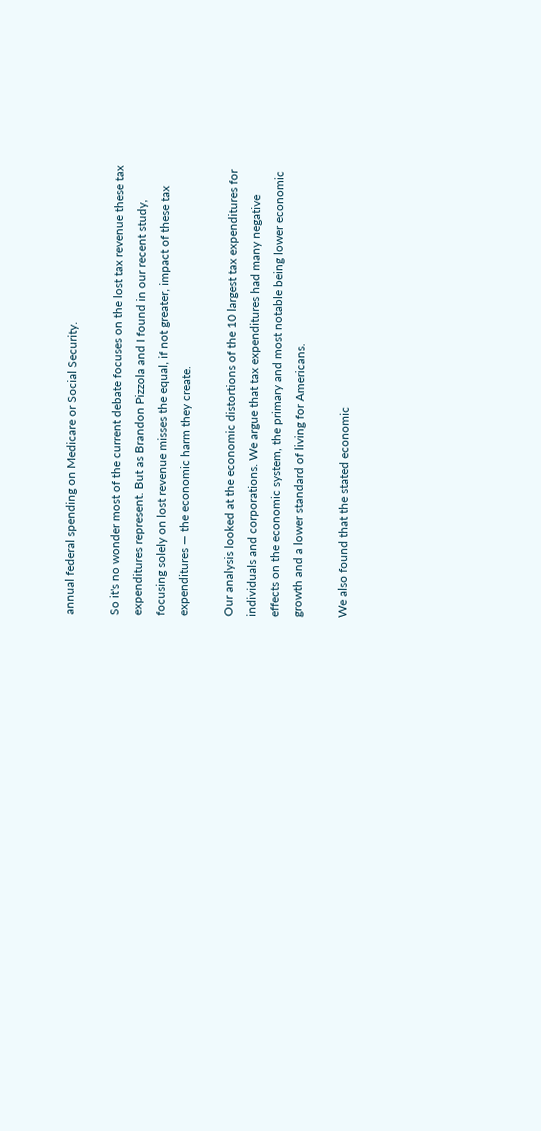annual federal spending on Medicare or Social Security.

So it's no wonder most of the current debate focuses on the lost tax revenue these tax expenditures represent. But as Brandon Pizzola and I found in our recent study, focusing solely on lost revenue misses the equal, if not greater, impact of these tax expenditures — the economic harm they create.

Our analysis looked at the economic distortions of the 10 largest tax expenditures for individuals and corporations. We argue that tax expenditures had many negative effects on the economic system, the primary and most notable being lower economic growth and a lower standard of living for Americans.

We also found that the stated economic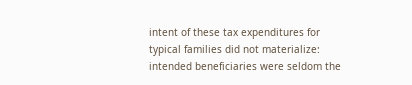intent of these tax expenditures for typical families did not materialize: intended beneficiaries were seldom the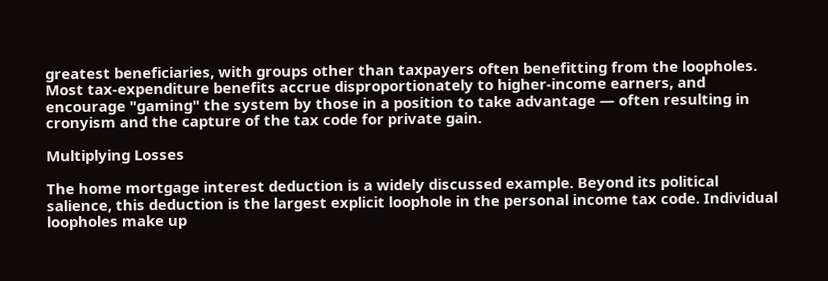greatest beneficiaries, with groups other than taxpayers often benefitting from the loopholes. Most tax-expenditure benefits accrue disproportionately to higher-income earners, and encourage "gaming" the system by those in a position to take advantage — often resulting in cronyism and the capture of the tax code for private gain.

Multiplying Losses

The home mortgage interest deduction is a widely discussed example. Beyond its political salience, this deduction is the largest explicit loophole in the personal income tax code. Individual loopholes make up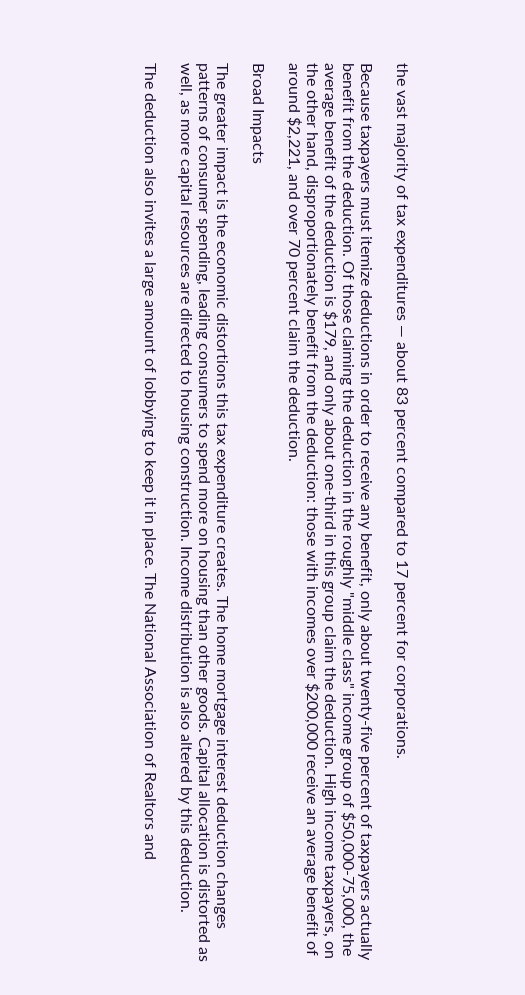the vast majority of tax expenditures — about 83 percent compared to 17 percent for corporations.

Because taxpayers must itemize deductions in order to receive any benefit, only about twenty-five percent of taxpayers actually benefit from the deduction. Of those claiming the deduction in the roughly "middle class" income group of $50,000-75,000, the average benefit of the deduction is $179, and only about one-third in this group claim the deduction. High income taxpayers, on the other hand, disproportionately benefit from the deduction: those with incomes over $200,000 receive an average benefit of around $2,221, and over 70 percent claim the deduction.

Broad Impacts

The greater impact is the economic distortions this tax expenditure creates. The home mortgage interest deduction changes patterns of consumer spending, leading consumers to spend more on housing than other goods. Capital allocation is distorted as well, as more capital resources are directed to housing construction. Income distribution is also altered by this deduction.

The deduction also invites a large amount of lobbying to keep it in place. The National Association of Realtors and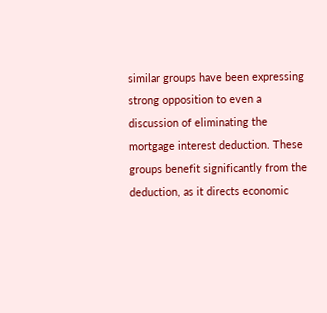similar groups have been expressing strong opposition to even a discussion of eliminating the mortgage interest deduction. These groups benefit significantly from the deduction, as it directs economic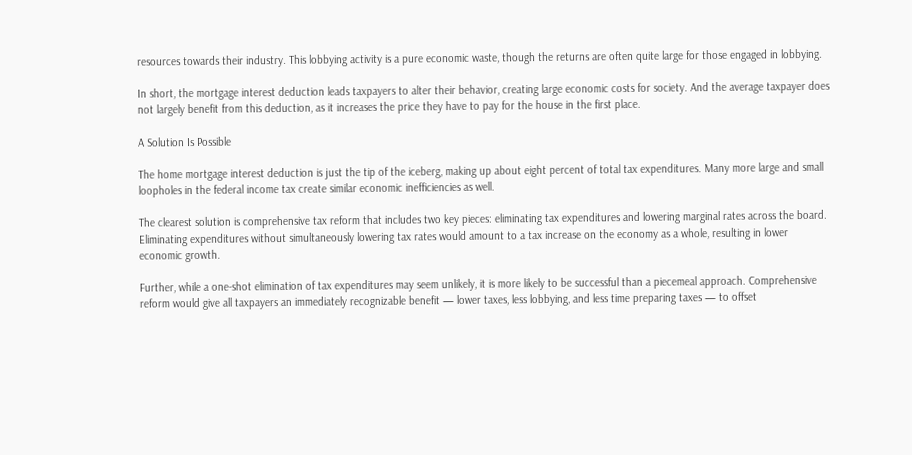resources towards their industry. This lobbying activity is a pure economic waste, though the returns are often quite large for those engaged in lobbying.

In short, the mortgage interest deduction leads taxpayers to alter their behavior, creating large economic costs for society. And the average taxpayer does not largely benefit from this deduction, as it increases the price they have to pay for the house in the first place.

A Solution Is Possible

The home mortgage interest deduction is just the tip of the iceberg, making up about eight percent of total tax expenditures. Many more large and small loopholes in the federal income tax create similar economic inefficiencies as well.

The clearest solution is comprehensive tax reform that includes two key pieces: eliminating tax expenditures and lowering marginal rates across the board. Eliminating expenditures without simultaneously lowering tax rates would amount to a tax increase on the economy as a whole, resulting in lower economic growth.

Further, while a one-shot elimination of tax expenditures may seem unlikely, it is more likely to be successful than a piecemeal approach. Comprehensive reform would give all taxpayers an immediately recognizable benefit — lower taxes, less lobbying, and less time preparing taxes — to offset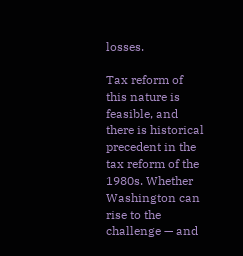losses.

Tax reform of this nature is feasible, and there is historical precedent in the tax reform of the 1980s. Whether Washington can rise to the challenge — and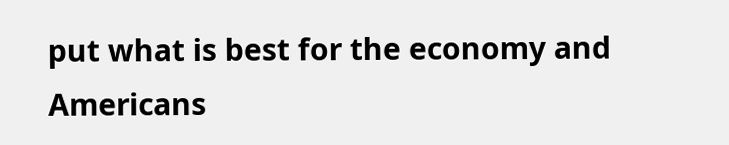put what is best for the economy and Americans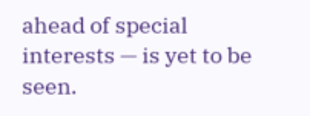ahead of special interests — is yet to be seen.